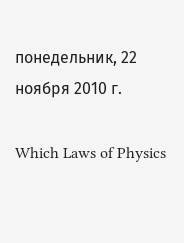понедельник, 22 ноября 2010 г.

Which Laws of Physics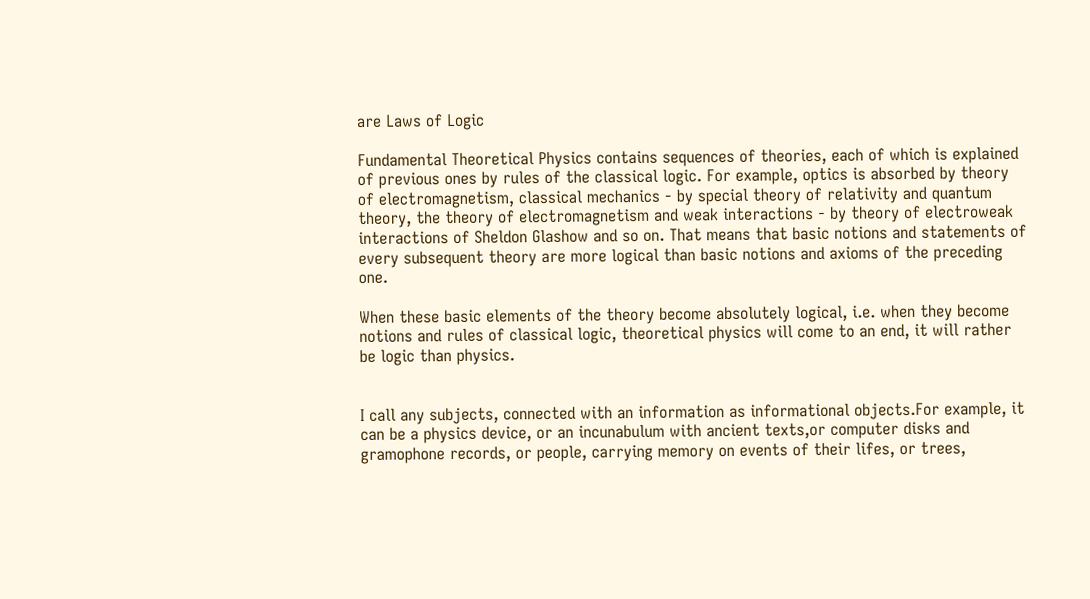are Laws of Logic

Fundamental Theoretical Physics contains sequences of theories, each of which is explained of previous ones by rules of the classical logic. For example, optics is absorbed by theory of electromagnetism, classical mechanics - by special theory of relativity and quantum theory, the theory of electromagnetism and weak interactions - by theory of electroweak interactions of Sheldon Glashow and so on. That means that basic notions and statements of every subsequent theory are more logical than basic notions and axioms of the preceding one.

When these basic elements of the theory become absolutely logical, i.e. when they become notions and rules of classical logic, theoretical physics will come to an end, it will rather be logic than physics.


I call any subjects, connected with an information as informational objects.For example, it can be a physics device, or an incunabulum with ancient texts,or computer disks and gramophone records, or people, carrying memory on events of their lifes, or trees,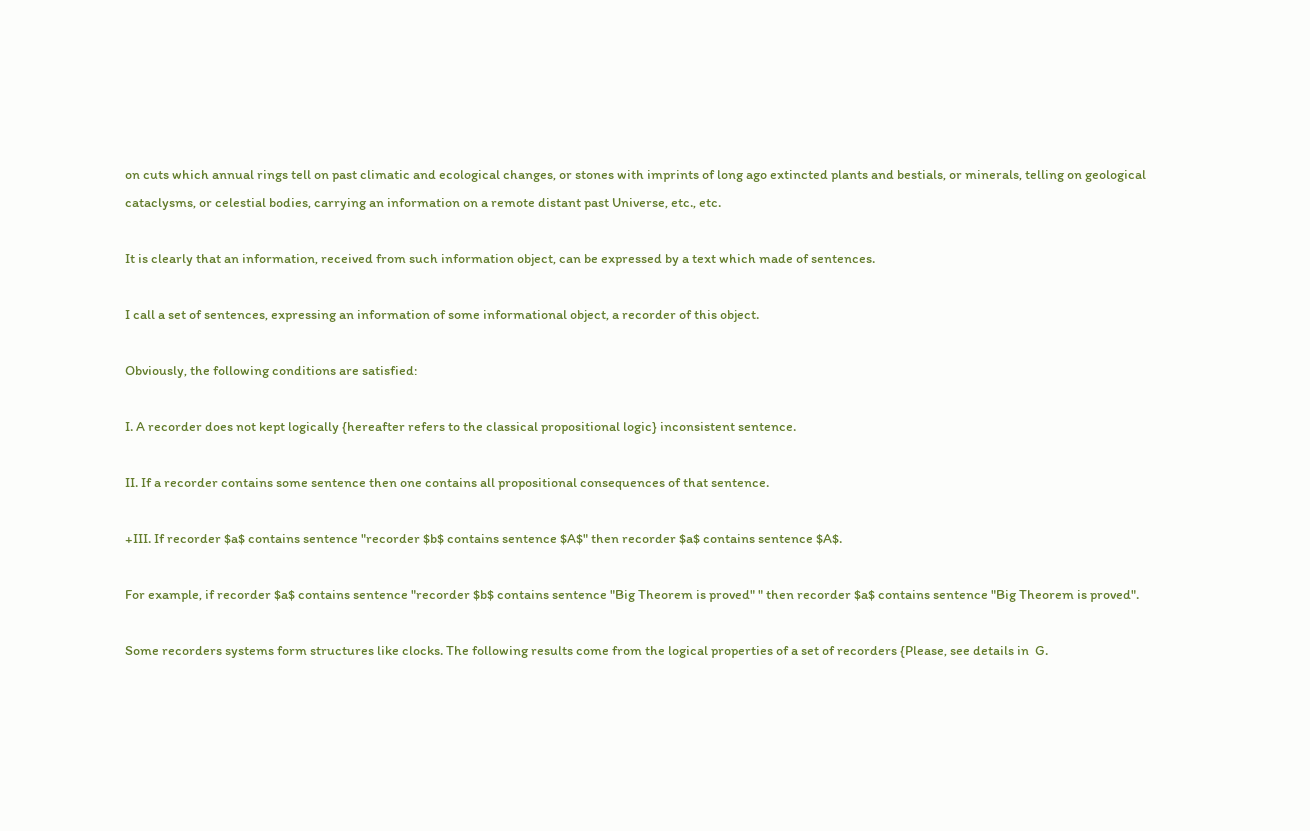on cuts which annual rings tell on past climatic and ecological changes, or stones with imprints of long ago extincted plants and bestials, or minerals, telling on geological cataclysms, or celestial bodies, carrying an information on a remote distant past Universe, etc., etc.

It is clearly that an information, received from such information object, can be expressed by a text which made of sentences.

I call a set of sentences, expressing an information of some informational object, a recorder of this object.

Obviously, the following conditions are satisfied:

I. A recorder does not kept logically {hereafter refers to the classical propositional logic} inconsistent sentence.

II. If a recorder contains some sentence then one contains all propositional consequences of that sentence.

+III. If recorder $a$ contains sentence "recorder $b$ contains sentence $A$" then recorder $a$ contains sentence $A$.

For example, if recorder $a$ contains sentence "recorder $b$ contains sentence "Big Theorem is proved" " then recorder $a$ contains sentence "Big Theorem is proved".

Some recorders systems form structures like clocks. The following results come from the logical properties of a set of recorders {Please, see details in  G.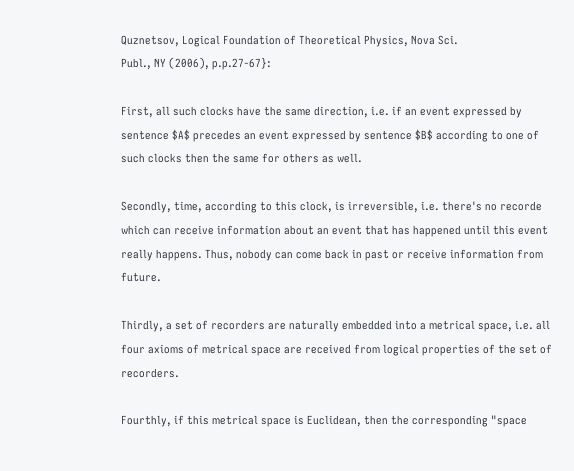Quznetsov, Logical Foundation of Theoretical Physics, Nova Sci.
Publ., NY (2006), p.p.27-67}:

First, all such clocks have the same direction, i.e. if an event expressed by sentence $A$ precedes an event expressed by sentence $B$ according to one of such clocks then the same for others as well.

Secondly, time, according to this clock, is irreversible, i.e. there's no recorde which can receive information about an event that has happened until this event really happens. Thus, nobody can come back in past or receive information from future.

Thirdly, a set of recorders are naturally embedded into a metrical space, i.e. all four axioms of metrical space are received from logical properties of the set of recorders.

Fourthly, if this metrical space is Euclidean, then the corresponding "space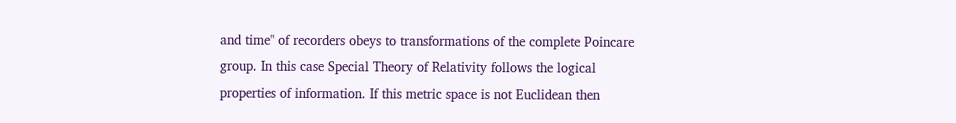and time" of recorders obeys to transformations of the complete Poincare group. In this case Special Theory of Relativity follows the logical properties of information. If this metric space is not Euclidean then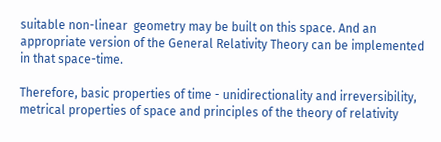suitable non-linear  geometry may be built on this space. And an appropriate version of the General Relativity Theory can be implemented in that space-time.

Therefore, basic properties of time - unidirectionality and irreversibility, metrical properties of space and principles of the theory of relativity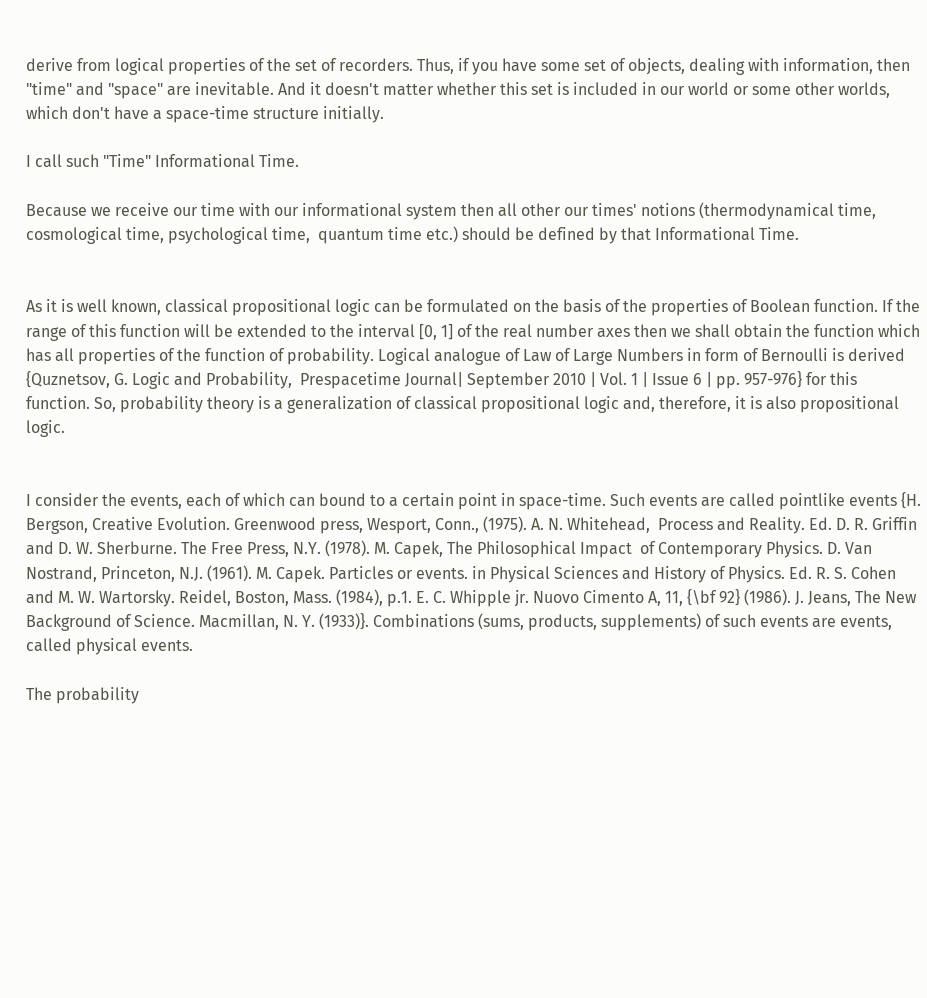derive from logical properties of the set of recorders. Thus, if you have some set of objects, dealing with information, then "time" and "space" are inevitable. And it doesn't matter whether this set is included in our world or some other worlds, which don't have a space-time structure initially.

I call such "Time" Informational Time.

Because we receive our time with our informational system then all other our times' notions (thermodynamical time, cosmological time, psychological time,  quantum time etc.) should be defined by that Informational Time.


As it is well known, classical propositional logic can be formulated on the basis of the properties of Boolean function. If the range of this function will be extended to the interval [0, 1] of the real number axes then we shall obtain the function which has all properties of the function of probability. Logical analogue of Law of Large Numbers in form of Bernoulli is derived {Quznetsov, G. Logic and Probability,  Prespacetime Journal| September 2010 | Vol. 1 | Issue 6 | pp. 957-976} for this function. So, probability theory is a generalization of classical propositional logic and, therefore, it is also propositional logic.


I consider the events, each of which can bound to a certain point in space-time. Such events are called pointlike events {H. Bergson, Creative Evolution. Greenwood press, Wesport, Conn., (1975). A. N. Whitehead,  Process and Reality. Ed. D. R. Griffin and D. W. Sherburne. The Free Press, N.Y. (1978). M. Capek, The Philosophical Impact  of Contemporary Physics. D. Van Nostrand, Princeton, N.J. (1961). M. Capek. Particles or events. in Physical Sciences and History of Physics. Ed. R. S. Cohen and M. W. Wartorsky. Reidel, Boston, Mass. (1984), p.1. E. C. Whipple jr. Nuovo Cimento A, 11, {\bf 92} (1986). J. Jeans, The New Background of Science. Macmillan, N. Y. (1933)}. Combinations (sums, products, supplements) of such events are events, called physical events.

The probability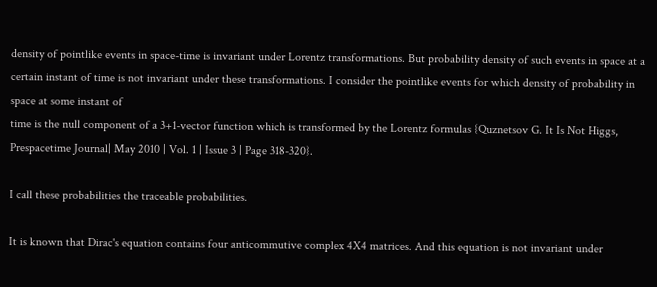density of pointlike events in space-time is invariant under Lorentz transformations. But probability density of such events in space at a certain instant of time is not invariant under these transformations. I consider the pointlike events for which density of probability in space at some instant of
time is the null component of a 3+1-vector function which is transformed by the Lorentz formulas {Quznetsov G. It Is Not Higgs,  Prespacetime Journal| May 2010 | Vol. 1 | Issue 3 | Page 318-320}.

I call these probabilities the traceable probabilities.

It is known that Dirac's equation contains four anticommutive complex 4X4 matrices. And this equation is not invariant under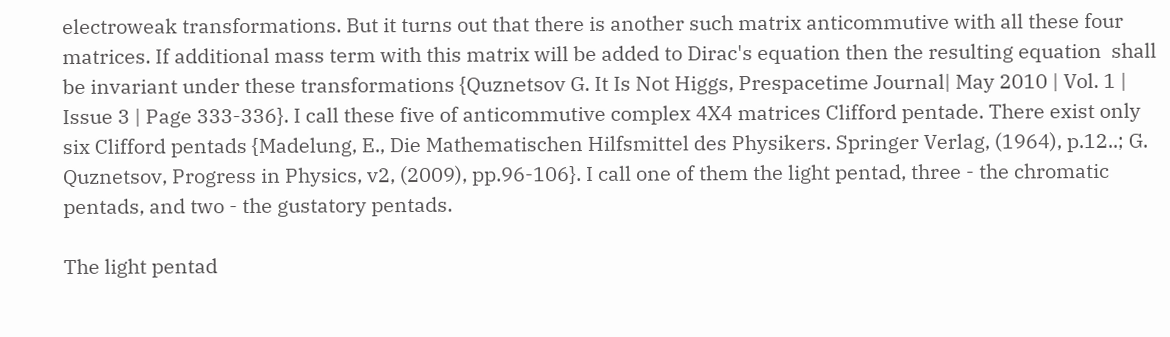electroweak transformations. But it turns out that there is another such matrix anticommutive with all these four matrices. If additional mass term with this matrix will be added to Dirac's equation then the resulting equation  shall be invariant under these transformations {Quznetsov G. It Is Not Higgs, Prespacetime Journal| May 2010 | Vol. 1 | Issue 3 | Page 333-336}. I call these five of anticommutive complex 4X4 matrices Clifford pentade. There exist only six Clifford pentads {Madelung, E., Die Mathematischen Hilfsmittel des Physikers. Springer Verlag, (1964), p.12..; G. Quznetsov, Progress in Physics, v2, (2009), pp.96-106}. I call one of them the light pentad, three - the chromatic pentads, and two - the gustatory pentads.

The light pentad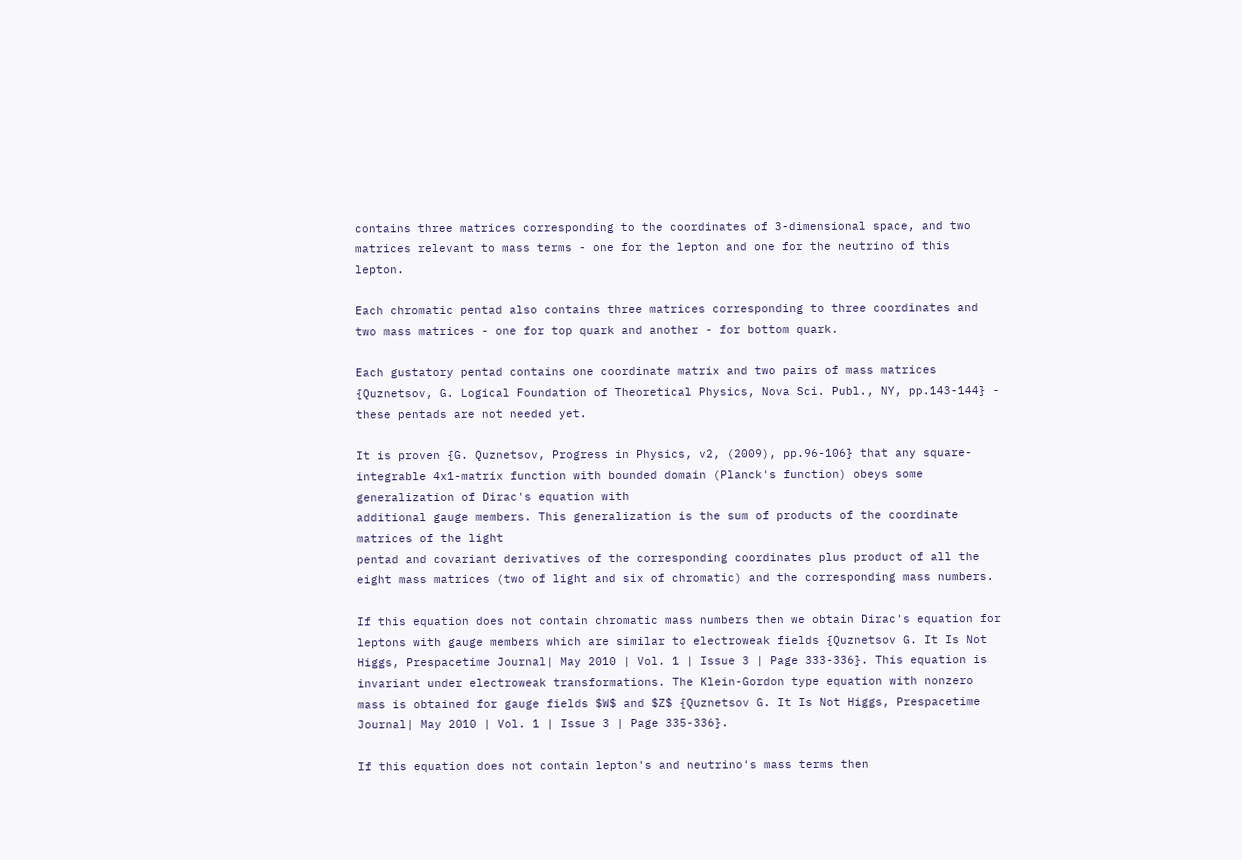contains three matrices corresponding to the coordinates of 3-dimensional space, and two matrices relevant to mass terms - one for the lepton and one for the neutrino of this lepton.

Each chromatic pentad also contains three matrices corresponding to three coordinates and  two mass matrices - one for top quark and another - for bottom quark.

Each gustatory pentad contains one coordinate matrix and two pairs of mass matrices {Quznetsov, G. Logical Foundation of Theoretical Physics, Nova Sci. Publ., NY, pp.143-144} - these pentads are not needed yet.

It is proven {G. Quznetsov, Progress in Physics, v2, (2009), pp.96-106} that any square-integrable 4x1-matrix function with bounded domain (Planck's function) obeys some generalization of Dirac's equation with
additional gauge members. This generalization is the sum of products of the coordinate matrices of the light
pentad and covariant derivatives of the corresponding coordinates plus product of all the eight mass matrices (two of light and six of chromatic) and the corresponding mass numbers.

If this equation does not contain chromatic mass numbers then we obtain Dirac's equation for leptons with gauge members which are similar to electroweak fields {Quznetsov G. It Is Not Higgs, Prespacetime Journal| May 2010 | Vol. 1 | Issue 3 | Page 333-336}. This equation is invariant under electroweak transformations. The Klein-Gordon type equation with nonzero mass is obtained for gauge fields $W$ and $Z$ {Quznetsov G. It Is Not Higgs, Prespacetime Journal| May 2010 | Vol. 1 | Issue 3 | Page 335-336}.

If this equation does not contain lepton's and neutrino's mass terms then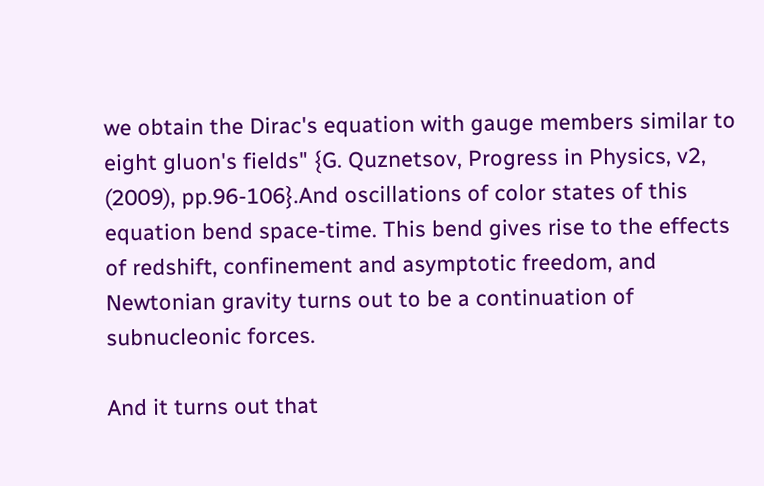we obtain the Dirac's equation with gauge members similar to eight gluon's fields" {G. Quznetsov, Progress in Physics, v2, (2009), pp.96-106}.And oscillations of color states of this equation bend space-time. This bend gives rise to the effects of redshift, confinement and asymptotic freedom, and Newtonian gravity turns out to be a continuation of subnucleonic forces.

And it turns out that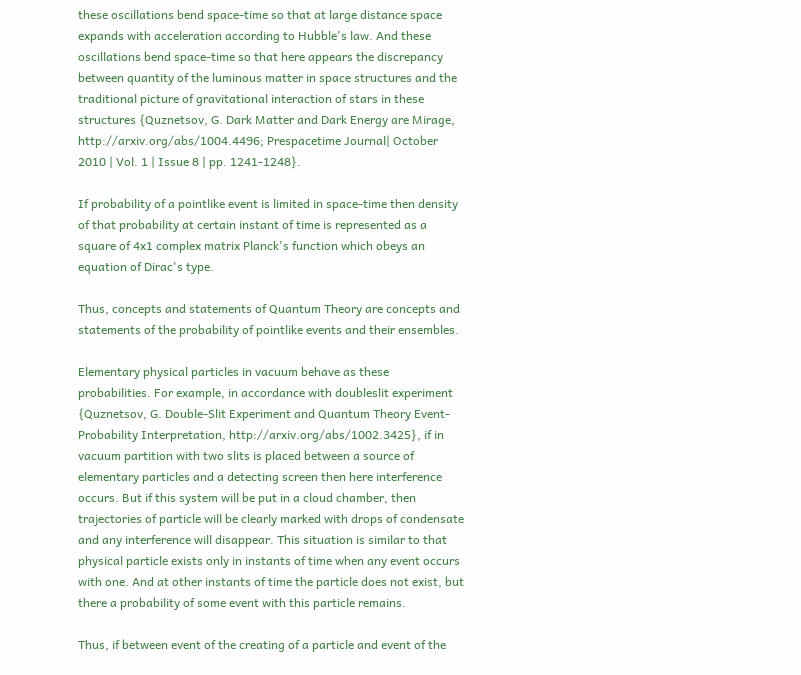these oscillations bend space-time so that at large distance space expands with acceleration according to Hubble's law. And these oscillations bend space-time so that here appears the discrepancy between quantity of the luminous matter in space structures and the traditional picture of gravitational interaction of stars in these structures {Quznetsov, G. Dark Matter and Dark Energy are Mirage, http://arxiv.org/abs/1004.4496; Prespacetime Journal| October 2010 | Vol. 1 | Issue 8 | pp. 1241-1248}.

If probability of a pointlike event is limited in space-time then density of that probability at certain instant of time is represented as a square of 4x1 complex matrix Planck's function which obeys an equation of Dirac's type.

Thus, concepts and statements of Quantum Theory are concepts and statements of the probability of pointlike events and their ensembles.

Elementary physical particles in vacuum behave as these probabilities. For example, in accordance with doubleslit experiment {Quznetsov, G. Double-Slit Experiment and Quantum Theory Event-Probability Interpretation, http://arxiv.org/abs/1002.3425}, if in vacuum partition with two slits is placed between a source of elementary particles and a detecting screen then here interference occurs. But if this system will be put in a cloud chamber, then  trajectories of particle will be clearly marked with drops of condensate and any interference will disappear. This situation is similar to that physical particle exists only in instants of time when any event occurs with one. And at other instants of time the particle does not exist, but there a probability of some event with this particle remains.

Thus, if between event of the creating of a particle and event of the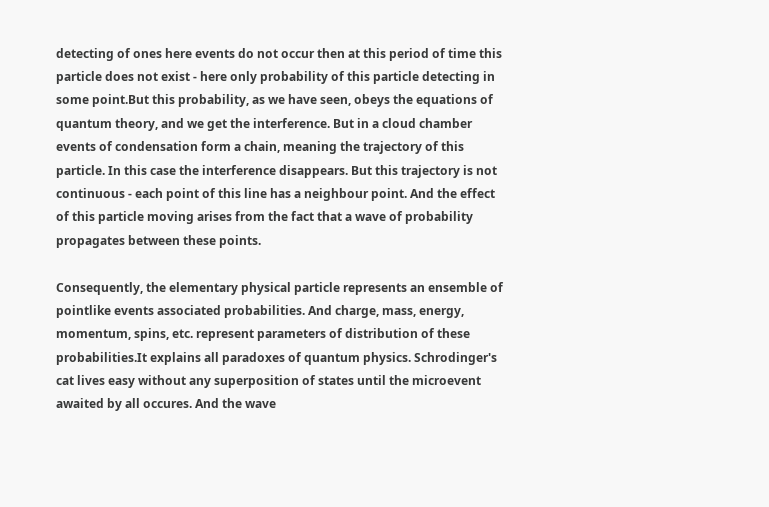detecting of ones here events do not occur then at this period of time this particle does not exist - here only probability of this particle detecting in some point.But this probability, as we have seen, obeys the equations of quantum theory, and we get the interference. But in a cloud chamber events of condensation form a chain, meaning the trajectory of this particle. In this case the interference disappears. But this trajectory is not continuous - each point of this line has a neighbour point. And the effect of this particle moving arises from the fact that a wave of probability propagates between these points.

Consequently, the elementary physical particle represents an ensemble of pointlike events associated probabilities. And charge, mass, energy, momentum, spins, etc. represent parameters of distribution of these probabilities.It explains all paradoxes of quantum physics. Schrodinger's cat lives easy without any superposition of states until the microevent awaited by all occures. And the wave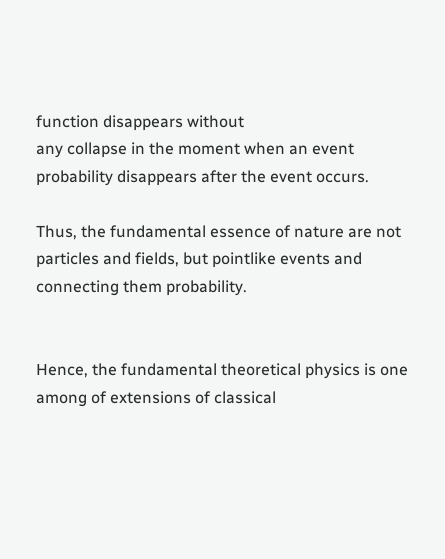function disappears without
any collapse in the moment when an event probability disappears after the event occurs.

Thus, the fundamental essence of nature are not particles and fields, but pointlike events and connecting them probability.


Hence, the fundamental theoretical physics is one among of extensions of classical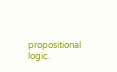propositional logic.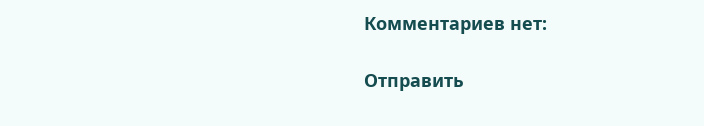Комментариев нет:

Отправить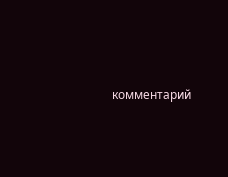комментарий